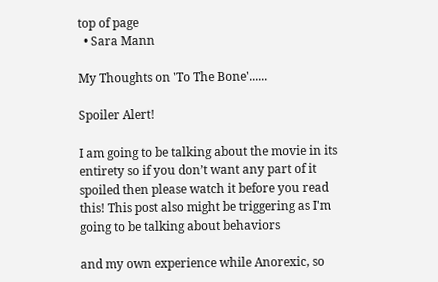top of page
  • Sara Mann

My Thoughts on 'To The Bone'......

Spoiler Alert!

I am going to be talking about the movie in its entirety so if you don’t want any part of it spoiled then please watch it before you read this! This post also might be triggering as I'm going to be talking about behaviors

and my own experience while Anorexic, so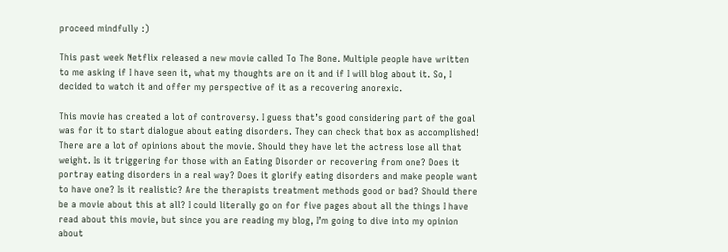proceed mindfully :)

This past week Netflix released a new movie called To The Bone. Multiple people have written to me asking if I have seen it, what my thoughts are on it and if I will blog about it. So, I decided to watch it and offer my perspective of it as a recovering anorexic.

This movie has created a lot of controversy. I guess that’s good considering part of the goal was for it to start dialogue about eating disorders. They can check that box as accomplished! There are a lot of opinions about the movie. Should they have let the actress lose all that weight. Is it triggering for those with an Eating Disorder or recovering from one? Does it portray eating disorders in a real way? Does it glorify eating disorders and make people want to have one? Is it realistic? Are the therapists treatment methods good or bad? Should there be a movie about this at all? I could literally go on for five pages about all the things I have read about this movie, but since you are reading my blog, I’m going to dive into my opinion about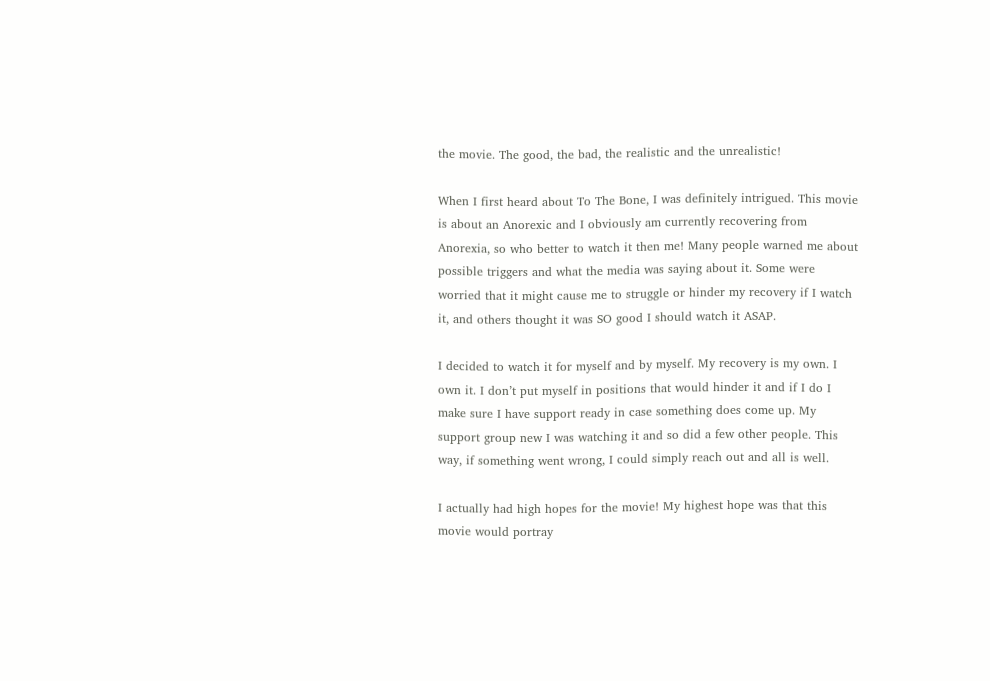the movie. The good, the bad, the realistic and the unrealistic!

When I first heard about To The Bone, I was definitely intrigued. This movie is about an Anorexic and I obviously am currently recovering from Anorexia, so who better to watch it then me! Many people warned me about possible triggers and what the media was saying about it. Some were worried that it might cause me to struggle or hinder my recovery if I watch it, and others thought it was SO good I should watch it ASAP.

I decided to watch it for myself and by myself. My recovery is my own. I own it. I don’t put myself in positions that would hinder it and if I do I make sure I have support ready in case something does come up. My support group new I was watching it and so did a few other people. This way, if something went wrong, I could simply reach out and all is well.

I actually had high hopes for the movie! My highest hope was that this movie would portray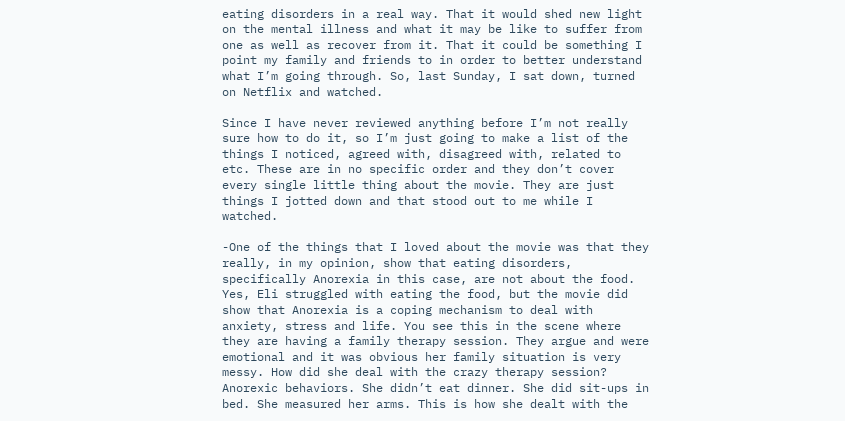eating disorders in a real way. That it would shed new light on the mental illness and what it may be like to suffer from one as well as recover from it. That it could be something I point my family and friends to in order to better understand what I’m going through. So, last Sunday, I sat down, turned on Netflix and watched.

Since I have never reviewed anything before I’m not really sure how to do it, so I’m just going to make a list of the things I noticed, agreed with, disagreed with, related to etc. These are in no specific order and they don’t cover every single little thing about the movie. They are just things I jotted down and that stood out to me while I watched.

-One of the things that I loved about the movie was that they really, in my opinion, show that eating disorders, specifically Anorexia in this case, are not about the food. Yes, Eli struggled with eating the food, but the movie did show that Anorexia is a coping mechanism to deal with anxiety, stress and life. You see this in the scene where they are having a family therapy session. They argue and were emotional and it was obvious her family situation is very messy. How did she deal with the crazy therapy session? Anorexic behaviors. She didn’t eat dinner. She did sit-ups in bed. She measured her arms. This is how she dealt with the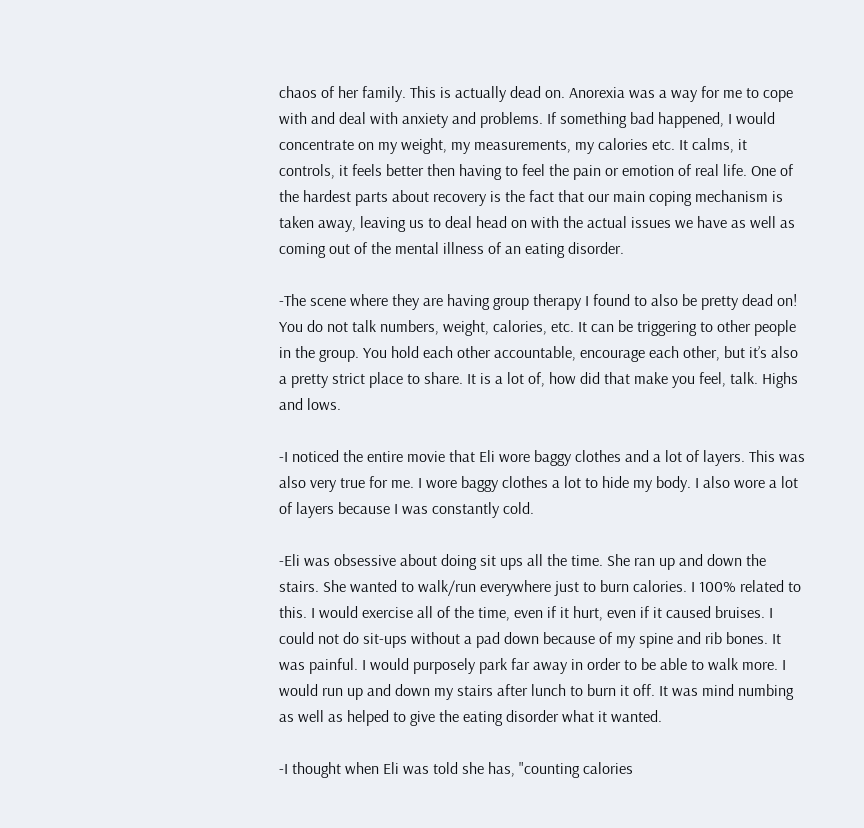chaos of her family. This is actually dead on. Anorexia was a way for me to cope with and deal with anxiety and problems. If something bad happened, I would concentrate on my weight, my measurements, my calories etc. It calms, it controls, it feels better then having to feel the pain or emotion of real life. One of the hardest parts about recovery is the fact that our main coping mechanism is taken away, leaving us to deal head on with the actual issues we have as well as coming out of the mental illness of an eating disorder.

-The scene where they are having group therapy I found to also be pretty dead on! You do not talk numbers, weight, calories, etc. It can be triggering to other people in the group. You hold each other accountable, encourage each other, but it’s also a pretty strict place to share. It is a lot of, how did that make you feel, talk. Highs and lows.

-I noticed the entire movie that Eli wore baggy clothes and a lot of layers. This was also very true for me. I wore baggy clothes a lot to hide my body. I also wore a lot of layers because I was constantly cold.

-Eli was obsessive about doing sit ups all the time. She ran up and down the stairs. She wanted to walk/run everywhere just to burn calories. I 100% related to this. I would exercise all of the time, even if it hurt, even if it caused bruises. I could not do sit-ups without a pad down because of my spine and rib bones. It was painful. I would purposely park far away in order to be able to walk more. I would run up and down my stairs after lunch to burn it off. It was mind numbing as well as helped to give the eating disorder what it wanted.

-I thought when Eli was told she has, "counting calories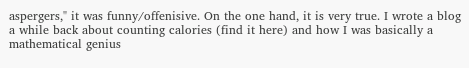aspergers," it was funny/offenisive. On the one hand, it is very true. I wrote a blog a while back about counting calories (find it here) and how I was basically a mathematical genius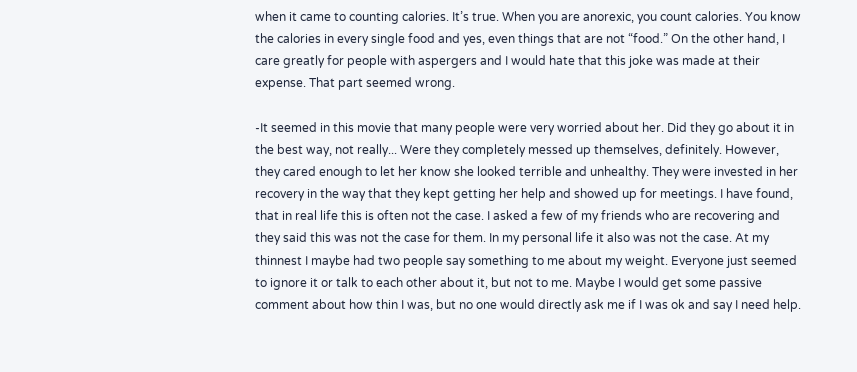when it came to counting calories. It’s true. When you are anorexic, you count calories. You know the calories in every single food and yes, even things that are not “food.” On the other hand, I care greatly for people with aspergers and I would hate that this joke was made at their expense. That part seemed wrong.

-It seemed in this movie that many people were very worried about her. Did they go about it in the best way, not really... Were they completely messed up themselves, definitely. However, they cared enough to let her know she looked terrible and unhealthy. They were invested in her recovery in the way that they kept getting her help and showed up for meetings. I have found, that in real life this is often not the case. I asked a few of my friends who are recovering and they said this was not the case for them. In my personal life it also was not the case. At my thinnest I maybe had two people say something to me about my weight. Everyone just seemed to ignore it or talk to each other about it, but not to me. Maybe I would get some passive comment about how thin I was, but no one would directly ask me if I was ok and say I need help.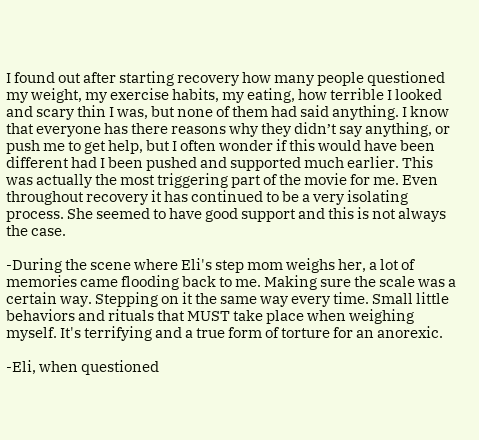I found out after starting recovery how many people questioned my weight, my exercise habits, my eating, how terrible I looked and scary thin I was, but none of them had said anything. I know that everyone has there reasons why they didn’t say anything, or push me to get help, but I often wonder if this would have been different had I been pushed and supported much earlier. This was actually the most triggering part of the movie for me. Even throughout recovery it has continued to be a very isolating process. She seemed to have good support and this is not always the case.

-During the scene where Eli's step mom weighs her, a lot of memories came flooding back to me. Making sure the scale was a certain way. Stepping on it the same way every time. Small little behaviors and rituals that MUST take place when weighing myself. It's terrifying and a true form of torture for an anorexic.

-Eli, when questioned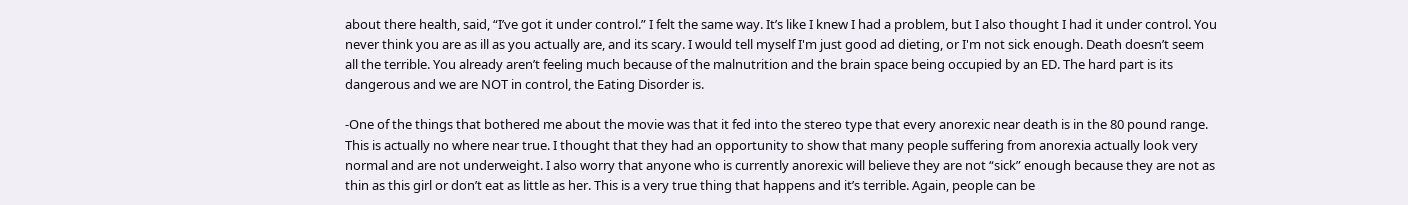about there health, said, “I’ve got it under control.” I felt the same way. It’s like I knew I had a problem, but I also thought I had it under control. You never think you are as ill as you actually are, and its scary. I would tell myself I'm just good ad dieting, or I'm not sick enough. Death doesn’t seem all the terrible. You already aren’t feeling much because of the malnutrition and the brain space being occupied by an ED. The hard part is its dangerous and we are NOT in control, the Eating Disorder is.

-One of the things that bothered me about the movie was that it fed into the stereo type that every anorexic near death is in the 80 pound range. This is actually no where near true. I thought that they had an opportunity to show that many people suffering from anorexia actually look very normal and are not underweight. I also worry that anyone who is currently anorexic will believe they are not “sick” enough because they are not as thin as this girl or don’t eat as little as her. This is a very true thing that happens and it’s terrible. Again, people can be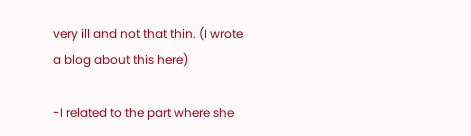very ill and not that thin. (I wrote a blog about this here)

-I related to the part where she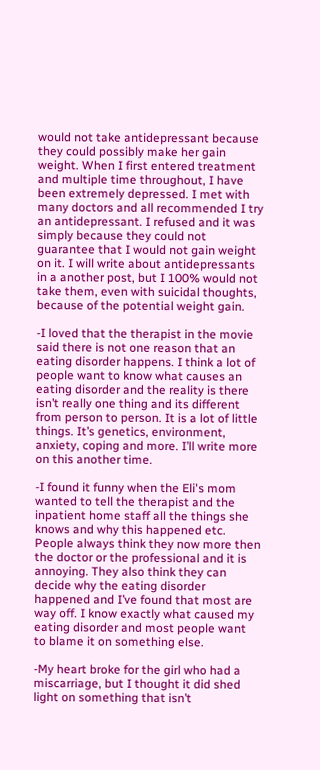would not take antidepressant because they could possibly make her gain weight. When I first entered treatment and multiple time throughout, I have been extremely depressed. I met with many doctors and all recommended I try an antidepressant. I refused and it was simply because they could not guarantee that I would not gain weight on it. I will write about antidepressants in a another post, but I 100% would not take them, even with suicidal thoughts, because of the potential weight gain.

-I loved that the therapist in the movie said there is not one reason that an eating disorder happens. I think a lot of people want to know what causes an eating disorder and the reality is there isn’t really one thing and its different from person to person. It is a lot of little things. It’s genetics, environment, anxiety, coping and more. I’ll write more on this another time.

-I found it funny when the Eli's mom wanted to tell the therapist and the inpatient home staff all the things she knows and why this happened etc. People always think they now more then the doctor or the professional and it is annoying. They also think they can decide why the eating disorder happened and I’ve found that most are way off. I know exactly what caused my eating disorder and most people want to blame it on something else.

-My heart broke for the girl who had a miscarriage, but I thought it did shed light on something that isn’t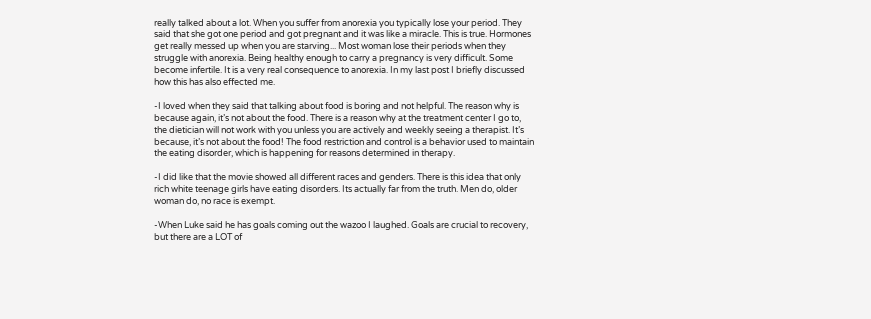really talked about a lot. When you suffer from anorexia you typically lose your period. They said that she got one period and got pregnant and it was like a miracle. This is true. Hormones get really messed up when you are starving... Most woman lose their periods when they struggle with anorexia. Being healthy enough to carry a pregnancy is very difficult. Some become infertile. It is a very real consequence to anorexia. In my last post I briefly discussed how this has also effected me.

-I loved when they said that talking about food is boring and not helpful. The reason why is because again, it’s not about the food. There is a reason why at the treatment center I go to, the dietician will not work with you unless you are actively and weekly seeing a therapist. It’s because, it’s not about the food! The food restriction and control is a behavior used to maintain the eating disorder, which is happening for reasons determined in therapy.

-I did like that the movie showed all different races and genders. There is this idea that only rich white teenage girls have eating disorders. Its actually far from the truth. Men do, older woman do, no race is exempt.

-When Luke said he has goals coming out the wazoo I laughed. Goals are crucial to recovery, but there are a LOT of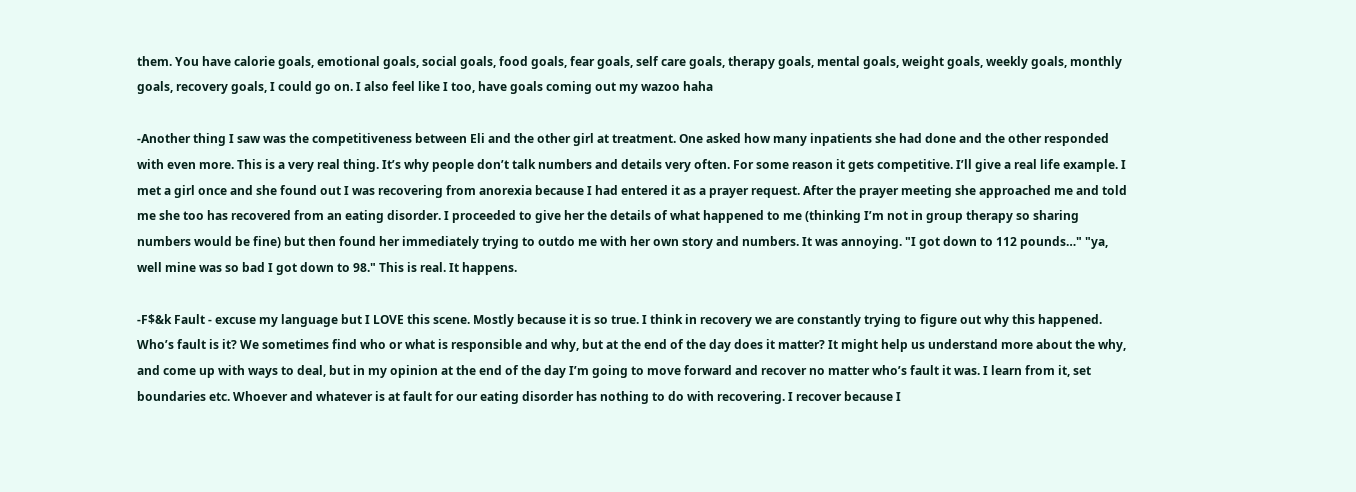them. You have calorie goals, emotional goals, social goals, food goals, fear goals, self care goals, therapy goals, mental goals, weight goals, weekly goals, monthly goals, recovery goals, I could go on. I also feel like I too, have goals coming out my wazoo haha

-Another thing I saw was the competitiveness between Eli and the other girl at treatment. One asked how many inpatients she had done and the other responded with even more. This is a very real thing. It’s why people don’t talk numbers and details very often. For some reason it gets competitive. I’ll give a real life example. I met a girl once and she found out I was recovering from anorexia because I had entered it as a prayer request. After the prayer meeting she approached me and told me she too has recovered from an eating disorder. I proceeded to give her the details of what happened to me (thinking I’m not in group therapy so sharing numbers would be fine) but then found her immediately trying to outdo me with her own story and numbers. It was annoying. "I got down to 112 pounds…" "ya, well mine was so bad I got down to 98." This is real. It happens.

-F$&k Fault - excuse my language but I LOVE this scene. Mostly because it is so true. I think in recovery we are constantly trying to figure out why this happened. Who’s fault is it? We sometimes find who or what is responsible and why, but at the end of the day does it matter? It might help us understand more about the why, and come up with ways to deal, but in my opinion at the end of the day I’m going to move forward and recover no matter who’s fault it was. I learn from it, set boundaries etc. Whoever and whatever is at fault for our eating disorder has nothing to do with recovering. I recover because I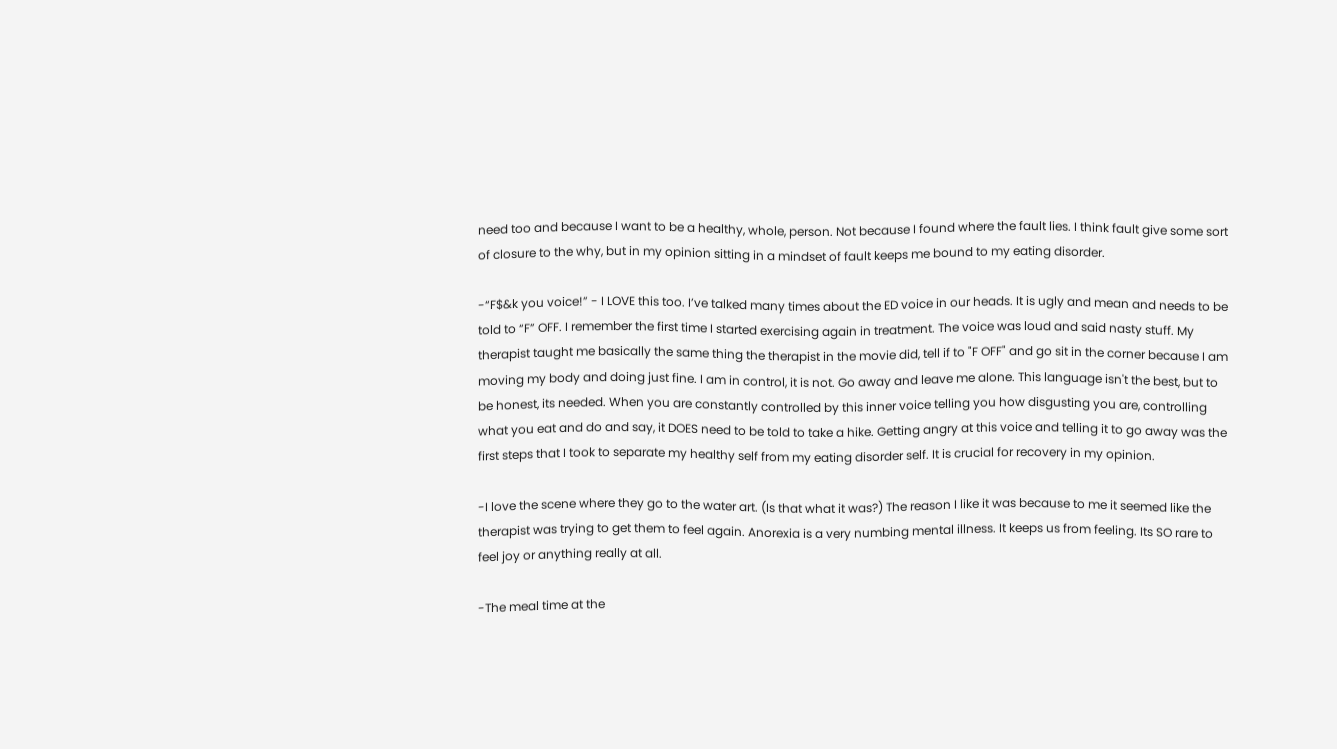need too and because I want to be a healthy, whole, person. Not because I found where the fault lies. I think fault give some sort of closure to the why, but in my opinion sitting in a mindset of fault keeps me bound to my eating disorder.

-“F$&k you voice!” - I LOVE this too. I’ve talked many times about the ED voice in our heads. It is ugly and mean and needs to be told to “F” OFF. I remember the first time I started exercising again in treatment. The voice was loud and said nasty stuff. My therapist taught me basically the same thing the therapist in the movie did, tell if to "F OFF" and go sit in the corner because I am moving my body and doing just fine. I am in control, it is not. Go away and leave me alone. This language isn't the best, but to be honest, its needed. When you are constantly controlled by this inner voice telling you how disgusting you are, controlling what you eat and do and say, it DOES need to be told to take a hike. Getting angry at this voice and telling it to go away was the first steps that I took to separate my healthy self from my eating disorder self. It is crucial for recovery in my opinion.

-I love the scene where they go to the water art. (Is that what it was?) The reason I like it was because to me it seemed like the therapist was trying to get them to feel again. Anorexia is a very numbing mental illness. It keeps us from feeling. Its SO rare to feel joy or anything really at all.

-The meal time at the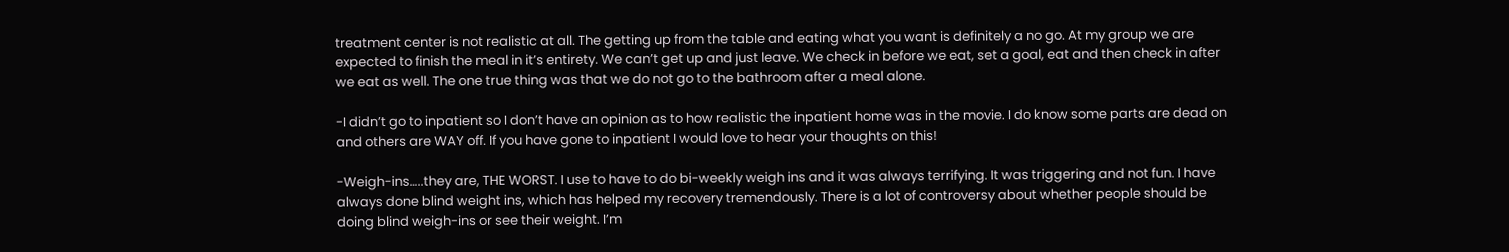treatment center is not realistic at all. The getting up from the table and eating what you want is definitely a no go. At my group we are expected to finish the meal in it’s entirety. We can’t get up and just leave. We check in before we eat, set a goal, eat and then check in after we eat as well. The one true thing was that we do not go to the bathroom after a meal alone.

-I didn’t go to inpatient so I don’t have an opinion as to how realistic the inpatient home was in the movie. I do know some parts are dead on and others are WAY off. If you have gone to inpatient I would love to hear your thoughts on this!

-Weigh-ins…..they are, THE WORST. I use to have to do bi-weekly weigh ins and it was always terrifying. It was triggering and not fun. I have always done blind weight ins, which has helped my recovery tremendously. There is a lot of controversy about whether people should be doing blind weigh-ins or see their weight. I’m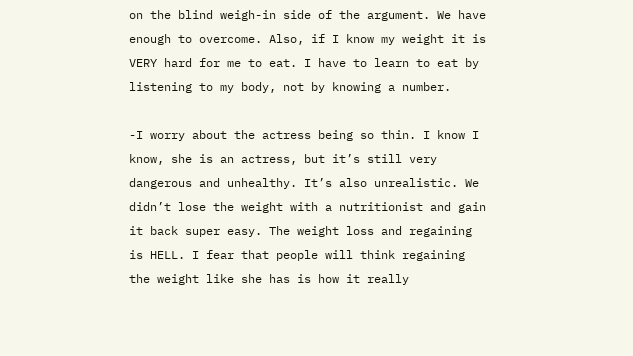on the blind weigh-in side of the argument. We have enough to overcome. Also, if I know my weight it is VERY hard for me to eat. I have to learn to eat by listening to my body, not by knowing a number.

-I worry about the actress being so thin. I know I know, she is an actress, but it’s still very dangerous and unhealthy. It’s also unrealistic. We didn’t lose the weight with a nutritionist and gain it back super easy. The weight loss and regaining is HELL. I fear that people will think regaining the weight like she has is how it really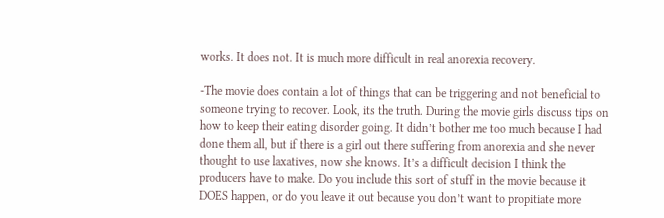works. It does not. It is much more difficult in real anorexia recovery.

-The movie does contain a lot of things that can be triggering and not beneficial to someone trying to recover. Look, its the truth. During the movie girls discuss tips on how to keep their eating disorder going. It didn’t bother me too much because I had done them all, but if there is a girl out there suffering from anorexia and she never thought to use laxatives, now she knows. It’s a difficult decision I think the producers have to make. Do you include this sort of stuff in the movie because it DOES happen, or do you leave it out because you don’t want to propitiate more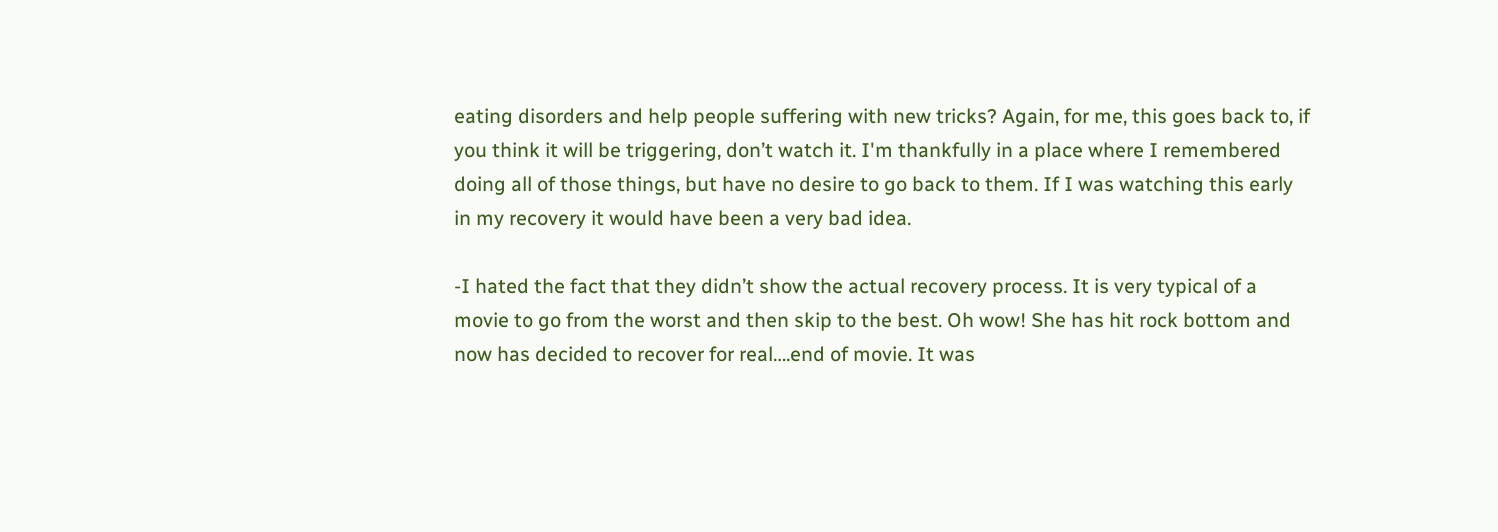eating disorders and help people suffering with new tricks? Again, for me, this goes back to, if you think it will be triggering, don’t watch it. I'm thankfully in a place where I remembered doing all of those things, but have no desire to go back to them. If I was watching this early in my recovery it would have been a very bad idea.

-I hated the fact that they didn’t show the actual recovery process. It is very typical of a movie to go from the worst and then skip to the best. Oh wow! She has hit rock bottom and now has decided to recover for real….end of movie. It was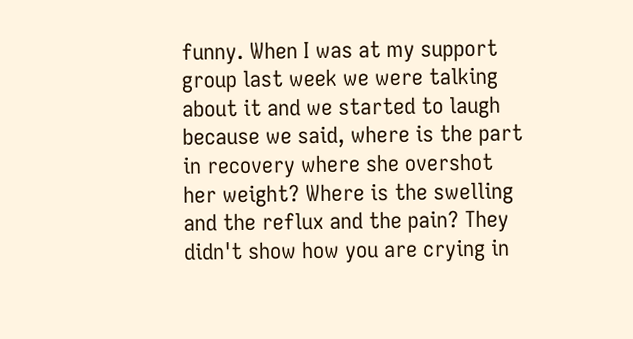funny. When I was at my support group last week we were talking about it and we started to laugh because we said, where is the part in recovery where she overshot her weight? Where is the swelling and the reflux and the pain? They didn't show how you are crying in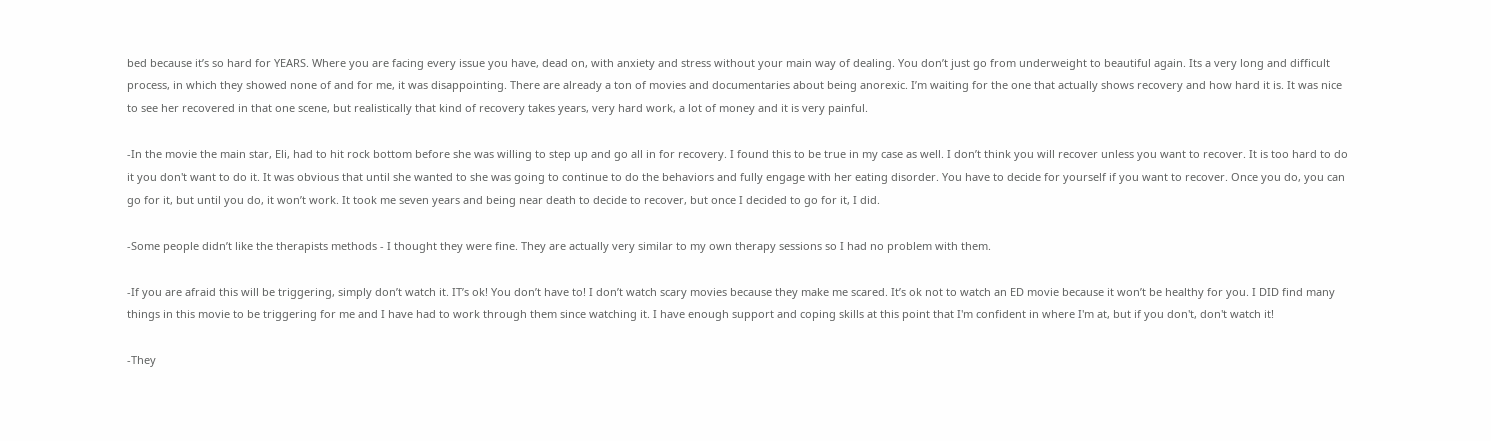bed because it’s so hard for YEARS. Where you are facing every issue you have, dead on, with anxiety and stress without your main way of dealing. You don’t just go from underweight to beautiful again. Its a very long and difficult process, in which they showed none of and for me, it was disappointing. There are already a ton of movies and documentaries about being anorexic. I’m waiting for the one that actually shows recovery and how hard it is. It was nice to see her recovered in that one scene, but realistically that kind of recovery takes years, very hard work, a lot of money and it is very painful.

-In the movie the main star, Eli, had to hit rock bottom before she was willing to step up and go all in for recovery. I found this to be true in my case as well. I don’t think you will recover unless you want to recover. It is too hard to do it you don't want to do it. It was obvious that until she wanted to she was going to continue to do the behaviors and fully engage with her eating disorder. You have to decide for yourself if you want to recover. Once you do, you can go for it, but until you do, it won’t work. It took me seven years and being near death to decide to recover, but once I decided to go for it, I did.

-Some people didn’t like the therapists methods - I thought they were fine. They are actually very similar to my own therapy sessions so I had no problem with them.

-If you are afraid this will be triggering, simply don’t watch it. IT’s ok! You don’t have to! I don’t watch scary movies because they make me scared. It’s ok not to watch an ED movie because it won’t be healthy for you. I DID find many things in this movie to be triggering for me and I have had to work through them since watching it. I have enough support and coping skills at this point that I'm confident in where I'm at, but if you don't, don't watch it!

-They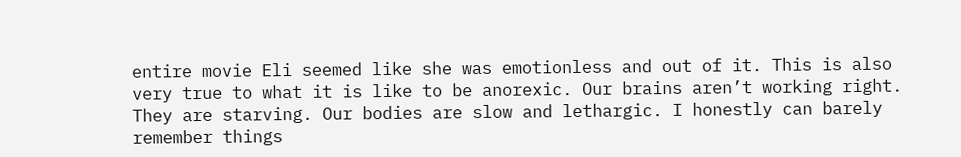entire movie Eli seemed like she was emotionless and out of it. This is also very true to what it is like to be anorexic. Our brains aren’t working right. They are starving. Our bodies are slow and lethargic. I honestly can barely remember things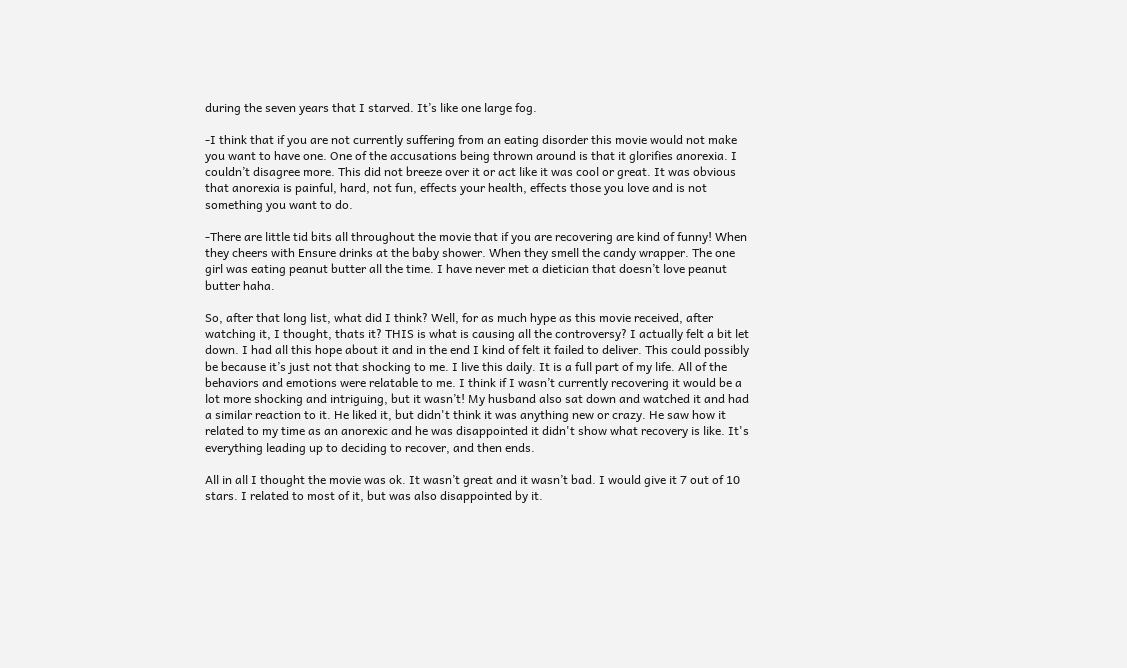during the seven years that I starved. It’s like one large fog.

-I think that if you are not currently suffering from an eating disorder this movie would not make you want to have one. One of the accusations being thrown around is that it glorifies anorexia. I couldn’t disagree more. This did not breeze over it or act like it was cool or great. It was obvious that anorexia is painful, hard, not fun, effects your health, effects those you love and is not something you want to do.

-There are little tid bits all throughout the movie that if you are recovering are kind of funny! When they cheers with Ensure drinks at the baby shower. When they smell the candy wrapper. The one girl was eating peanut butter all the time. I have never met a dietician that doesn’t love peanut butter haha.

So, after that long list, what did I think? Well, for as much hype as this movie received, after watching it, I thought, thats it? THIS is what is causing all the controversy? I actually felt a bit let down. I had all this hope about it and in the end I kind of felt it failed to deliver. This could possibly be because it’s just not that shocking to me. I live this daily. It is a full part of my life. All of the behaviors and emotions were relatable to me. I think if I wasn’t currently recovering it would be a lot more shocking and intriguing, but it wasn’t! My husband also sat down and watched it and had a similar reaction to it. He liked it, but didn't think it was anything new or crazy. He saw how it related to my time as an anorexic and he was disappointed it didn't show what recovery is like. It's everything leading up to deciding to recover, and then ends.

All in all I thought the movie was ok. It wasn’t great and it wasn’t bad. I would give it 7 out of 10 stars. I related to most of it, but was also disappointed by it.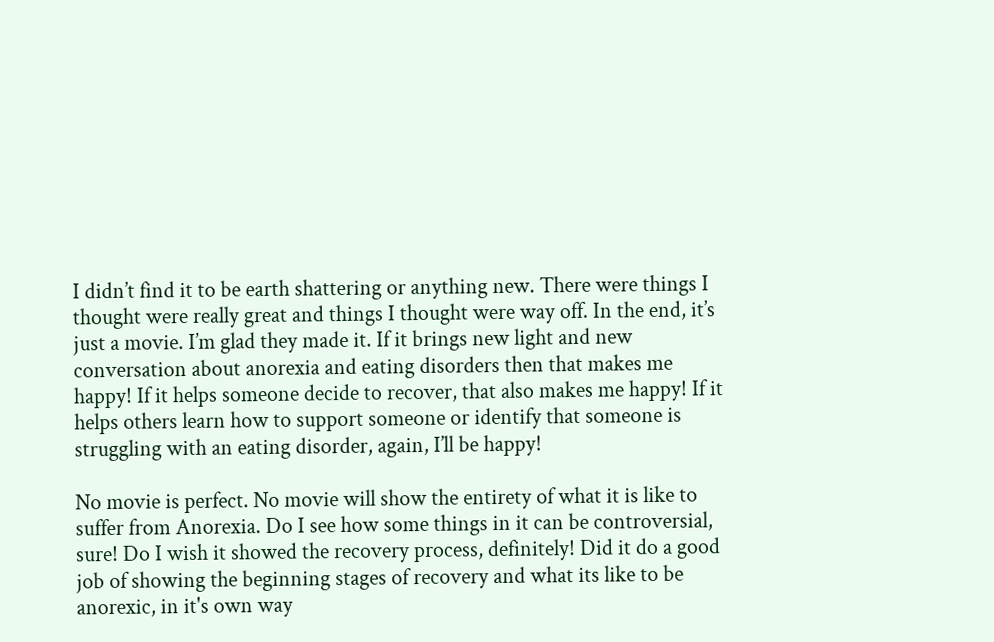I didn’t find it to be earth shattering or anything new. There were things I thought were really great and things I thought were way off. In the end, it’s just a movie. I’m glad they made it. If it brings new light and new conversation about anorexia and eating disorders then that makes me happy! If it helps someone decide to recover, that also makes me happy! If it helps others learn how to support someone or identify that someone is struggling with an eating disorder, again, I’ll be happy!

No movie is perfect. No movie will show the entirety of what it is like to suffer from Anorexia. Do I see how some things in it can be controversial, sure! Do I wish it showed the recovery process, definitely! Did it do a good job of showing the beginning stages of recovery and what its like to be anorexic, in it's own way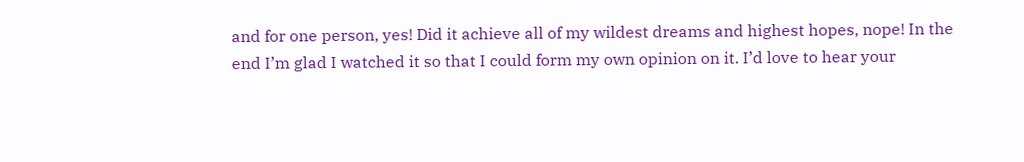and for one person, yes! Did it achieve all of my wildest dreams and highest hopes, nope! In the end I’m glad I watched it so that I could form my own opinion on it. I’d love to hear your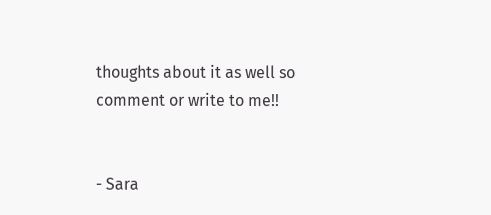thoughts about it as well so comment or write to me!!


- Sara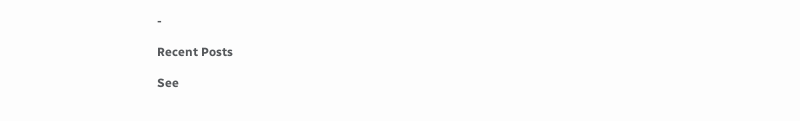-

Recent Posts

See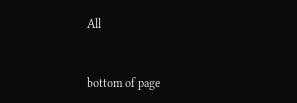All


bottom of page